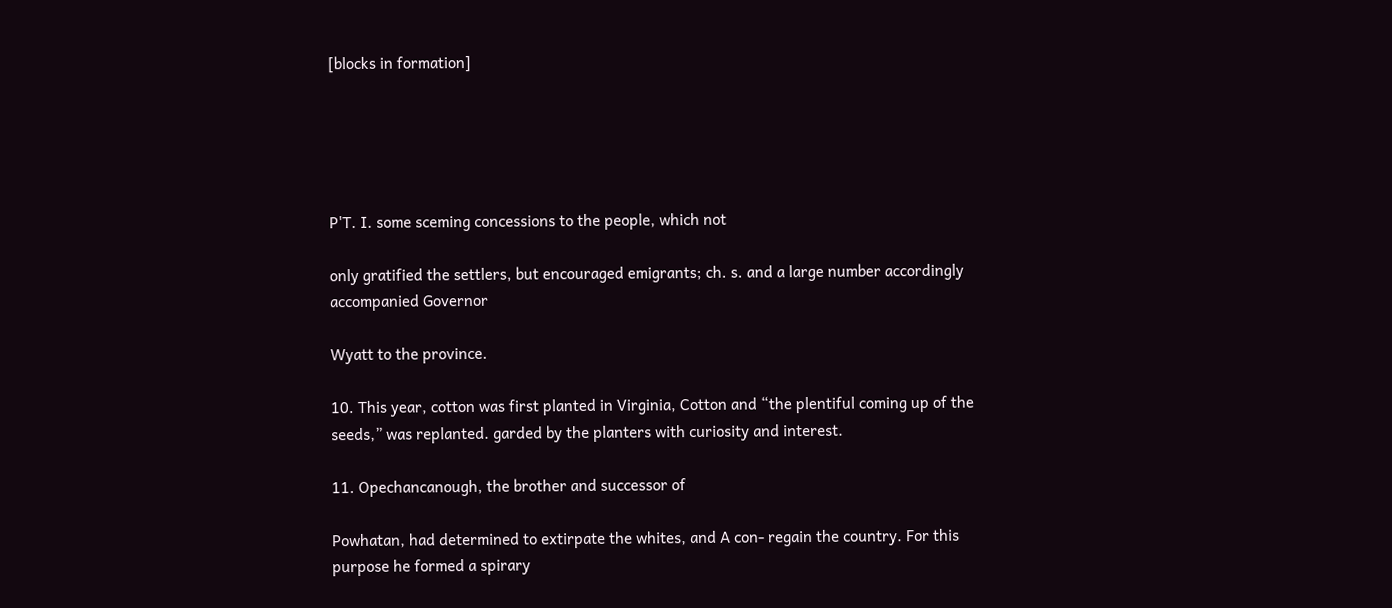[blocks in formation]





P'T. I. some sceming concessions to the people, which not

only gratified the settlers, but encouraged emigrants; ch. s. and a large number accordingly accompanied Governor

Wyatt to the province.

10. This year, cotton was first planted in Virginia, Cotton and “the plentiful coming up of the seeds,” was replanted. garded by the planters with curiosity and interest.

11. Opechancanough, the brother and successor of

Powhatan, had determined to extirpate the whites, and A con- regain the country. For this purpose he formed a spirary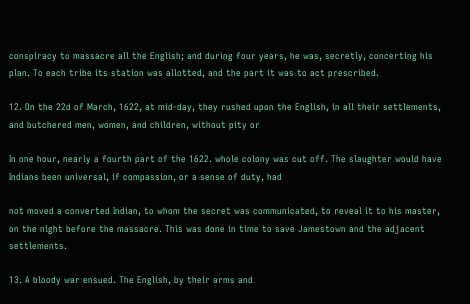conspiracy to massacre all the English; and during four years, he was, secretly, concerting his plan. To each tribe its station was allotted, and the part it was to act prescribed.

12. On the 22d of March, 1622, at mid-day, they rushed upon the English, in all their settlements, and butchered men, women, and children, without pity or

In one hour, nearly a fourth part of the 1622. whole colony was cut off. The slaughter would have Indians been universal, if compassion, or a sense of duty, had

not moved a converted Indian, to whom the secret was communicated, to reveal it to his master, on the night before the massacre. This was done in time to save Jamestown and the adjacent settlements.

13. A bloody war ensued. The English, by their arms and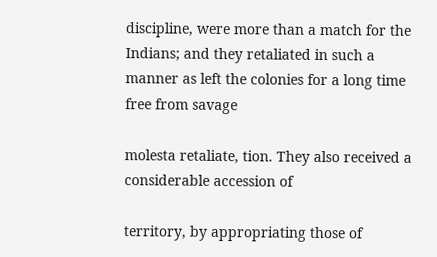discipline, were more than a match for the Indians; and they retaliated in such a manner as left the colonies for a long time free from savage

molesta retaliate, tion. They also received a considerable accession of

territory, by appropriating those of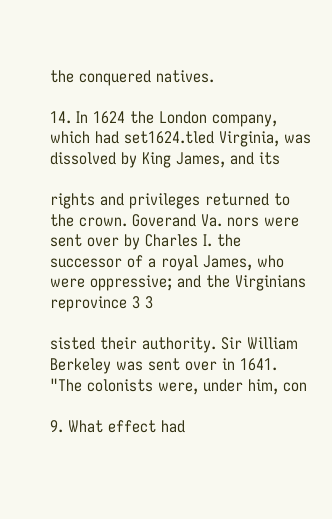the conquered natives.

14. In 1624 the London company, which had set1624.tled Virginia, was dissolved by King James, and its

rights and privileges returned to the crown. Goverand Va. nors were sent over by Charles I. the successor of a royal James, who were oppressive; and the Virginians reprovince 3 3

sisted their authority. Sir William Berkeley was sent over in 1641. "The colonists were, under him, con

9. What effect had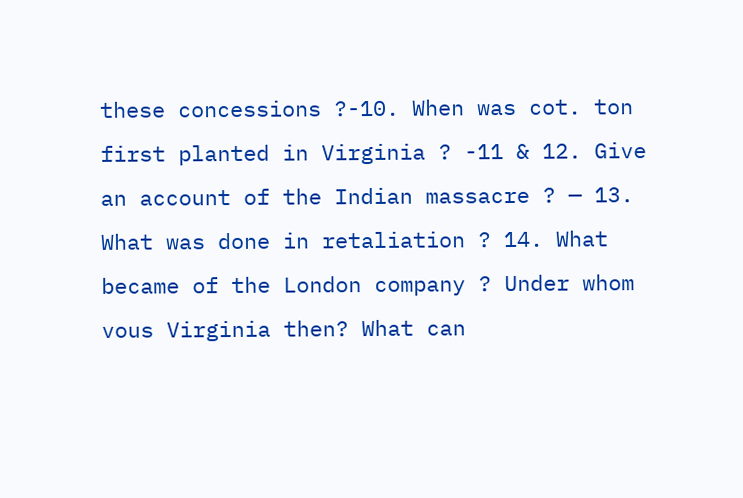these concessions ?-10. When was cot. ton first planted in Virginia ? -11 & 12. Give an account of the Indian massacre ? — 13. What was done in retaliation ? 14. What became of the London company ? Under whom vous Virginia then? What can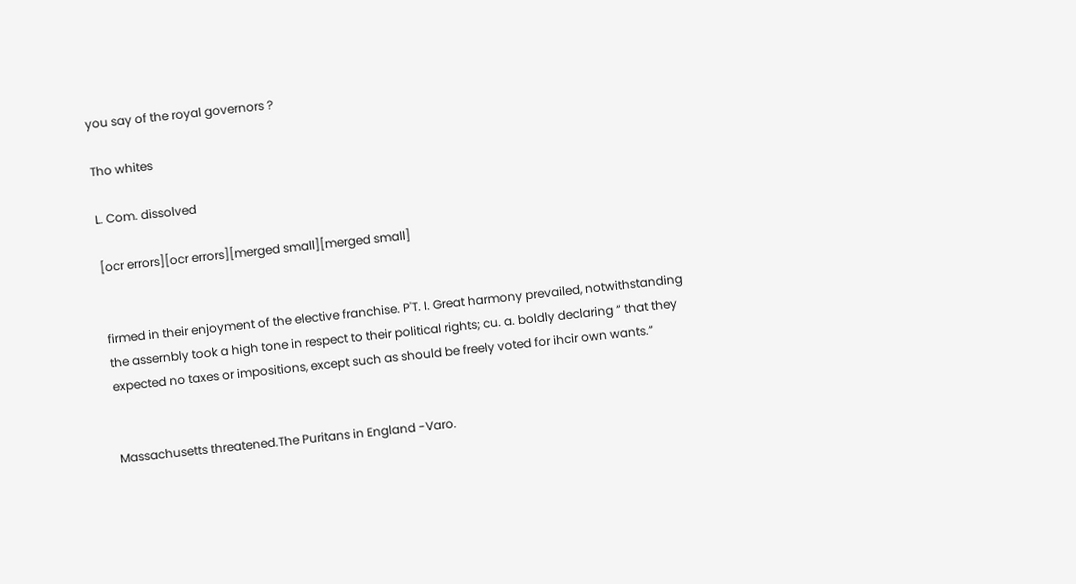you say of the royal governors ?

Tho whites

L. Com. dissolved

[ocr errors][ocr errors][merged small][merged small]


firmed in their enjoyment of the elective franchise. P'T. I. Great harmony prevailed, notwithstanding the assernbly took a high tone in respect to their political rights; cu. a. boldly declaring “ that they expected no taxes or impositions, except such as should be freely voted for ihcir own wants.”


Massachusetts threatened.The Puritans in England -Varo.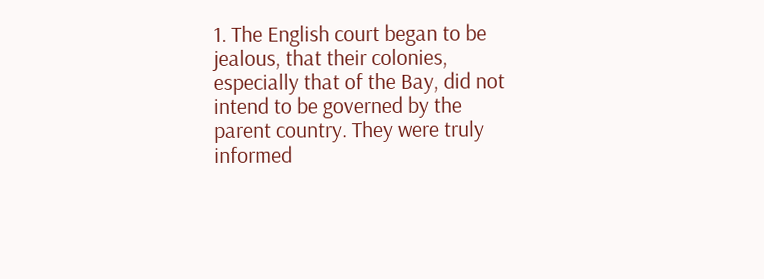1. The English court began to be jealous, that their colonies, especially that of the Bay, did not intend to be governed by the parent country. They were truly informed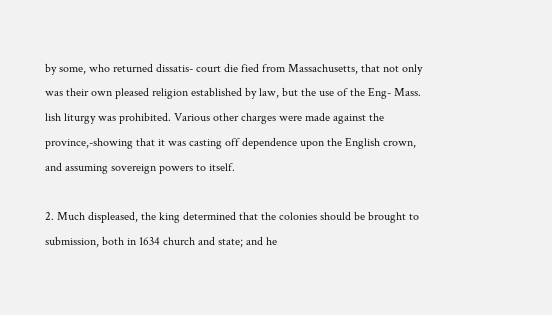by some, who returned dissatis- court die fied from Massachusetts, that not only was their own pleased religion established by law, but the use of the Eng- Mass. lish liturgy was prohibited. Various other charges were made against the province,-showing that it was casting off dependence upon the English crown, and assuming sovereign powers to itself.

2. Much displeased, the king determined that the colonies should be brought to submission, both in 1634 church and state; and he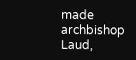made archbishop Laud,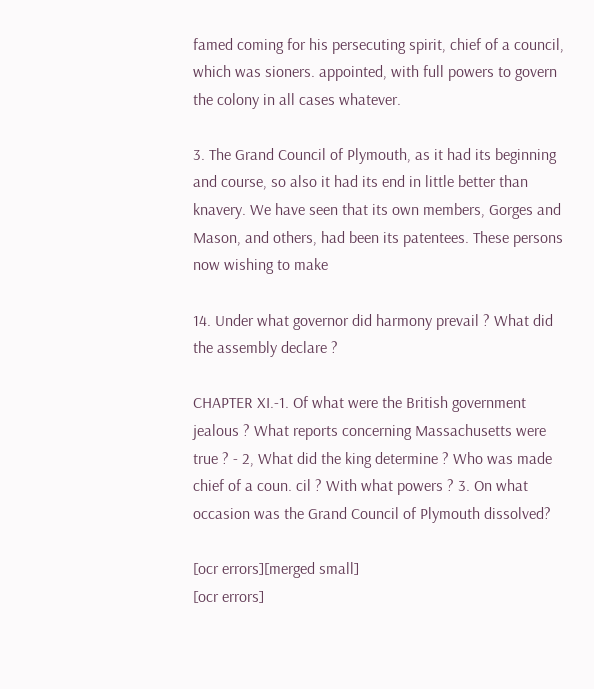famed coming for his persecuting spirit, chief of a council, which was sioners. appointed, with full powers to govern the colony in all cases whatever.

3. The Grand Council of Plymouth, as it had its beginning and course, so also it had its end in little better than knavery. We have seen that its own members, Gorges and Mason, and others, had been its patentees. These persons now wishing to make

14. Under what governor did harmony prevail ? What did the assembly declare ?

CHAPTER XI.-1. Of what were the British government jealous ? What reports concerning Massachusetts were true ? - 2, What did the king determine ? Who was made chief of a coun. cil ? With what powers ? 3. On what occasion was the Grand Council of Plymouth dissolved?

[ocr errors][merged small]
[ocr errors]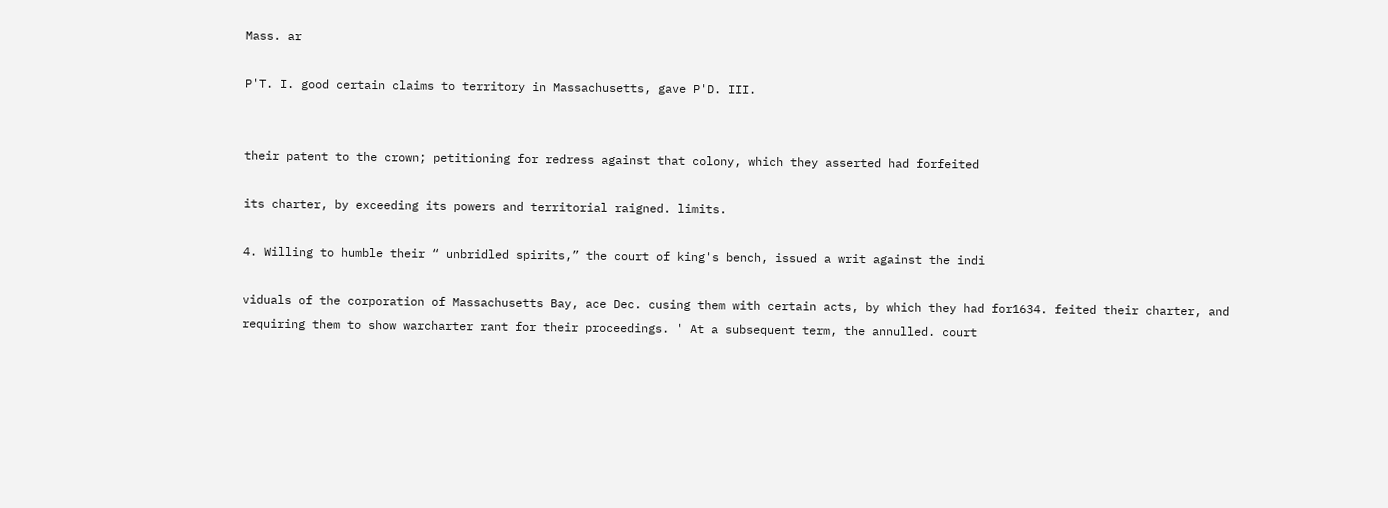Mass. ar

P'T. I. good certain claims to territory in Massachusetts, gave P'D. III.


their patent to the crown; petitioning for redress against that colony, which they asserted had forfeited

its charter, by exceeding its powers and territorial raigned. limits.

4. Willing to humble their “ unbridled spirits,” the court of king's bench, issued a writ against the indi

viduals of the corporation of Massachusetts Bay, ace Dec. cusing them with certain acts, by which they had for1634. feited their charter, and requiring them to show warcharter rant for their proceedings. ' At a subsequent term, the annulled. court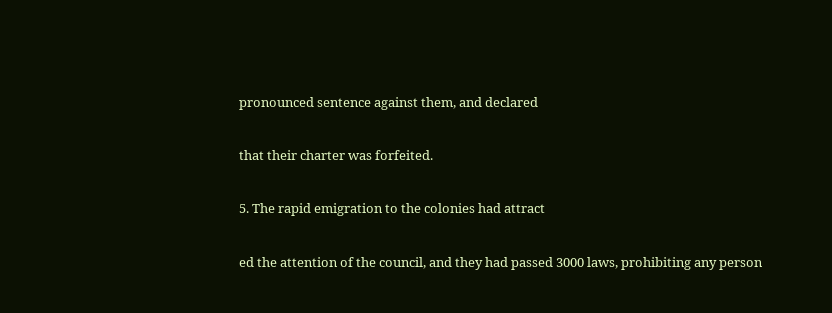pronounced sentence against them, and declared

that their charter was forfeited.

5. The rapid emigration to the colonies had attract

ed the attention of the council, and they had passed 3000 laws, prohibiting any person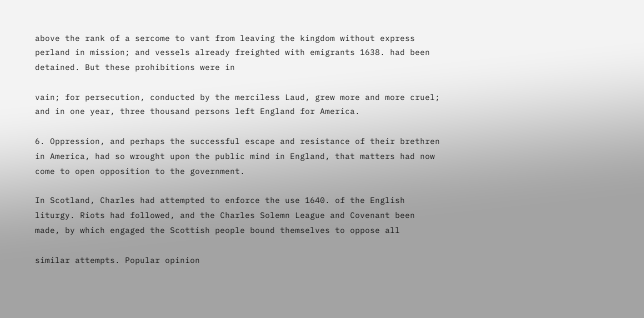above the rank of a sercome to vant from leaving the kingdom without express perland in mission; and vessels already freighted with emigrants 1638. had been detained. But these prohibitions were in

vain; for persecution, conducted by the merciless Laud, grew more and more cruel; and in one year, three thousand persons left England for America.

6. Oppression, and perhaps the successful escape and resistance of their brethren in America, had so wrought upon the public mind in England, that matters had now come to open opposition to the government.

In Scotland, Charles had attempted to enforce the use 1640. of the English liturgy. Riots had followed, and the Charles Solemn League and Covenant been made, by which engaged the Scottish people bound themselves to oppose all

similar attempts. Popular opinion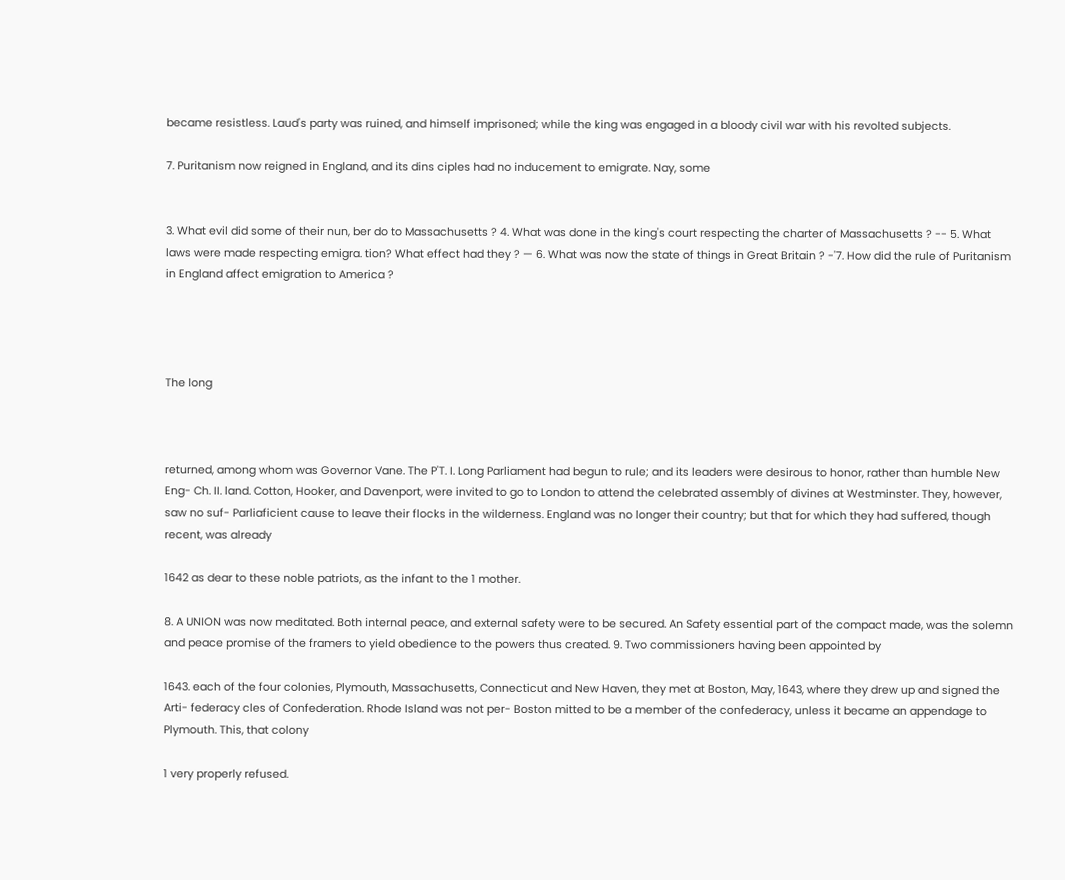became resistless. Laud's party was ruined, and himself imprisoned; while the king was engaged in a bloody civil war with his revolted subjects.

7. Puritanism now reigned in England, and its dins ciples had no inducement to emigrate. Nay, some


3. What evil did some of their nun, ber do to Massachusetts ? 4. What was done in the king's court respecting the charter of Massachusetts ? -- 5. What laws were made respecting emigra. tion? What effect had they ? — 6. What was now the state of things in Great Britain ? -'7. How did the rule of Puritanism in England affect emigration to America ?




The long



returned, among whom was Governor Vane. The P'T. I. Long Parliament had begun to rule; and its leaders were desirous to honor, rather than humble New Eng- Ch. II. land. Cotton, Hooker, and Davenport, were invited to go to London to attend the celebrated assembly of divines at Westminster. They, however, saw no suf- Parliaficient cause to leave their flocks in the wilderness. England was no longer their country; but that for which they had suffered, though recent, was already

1642 as dear to these noble patriots, as the infant to the 1 mother.

8. A UNION was now meditated. Both internal peace, and external safety were to be secured. An Safety essential part of the compact made, was the solemn and peace promise of the framers to yield obedience to the powers thus created. 9. Two commissioners having been appointed by

1643. each of the four colonies, Plymouth, Massachusetts, Connecticut and New Haven, they met at Boston, May, 1643, where they drew up and signed the Arti- federacy cles of Confederation. Rhode Island was not per- Boston mitted to be a member of the confederacy, unless it became an appendage to Plymouth. This, that colony

1 very properly refused.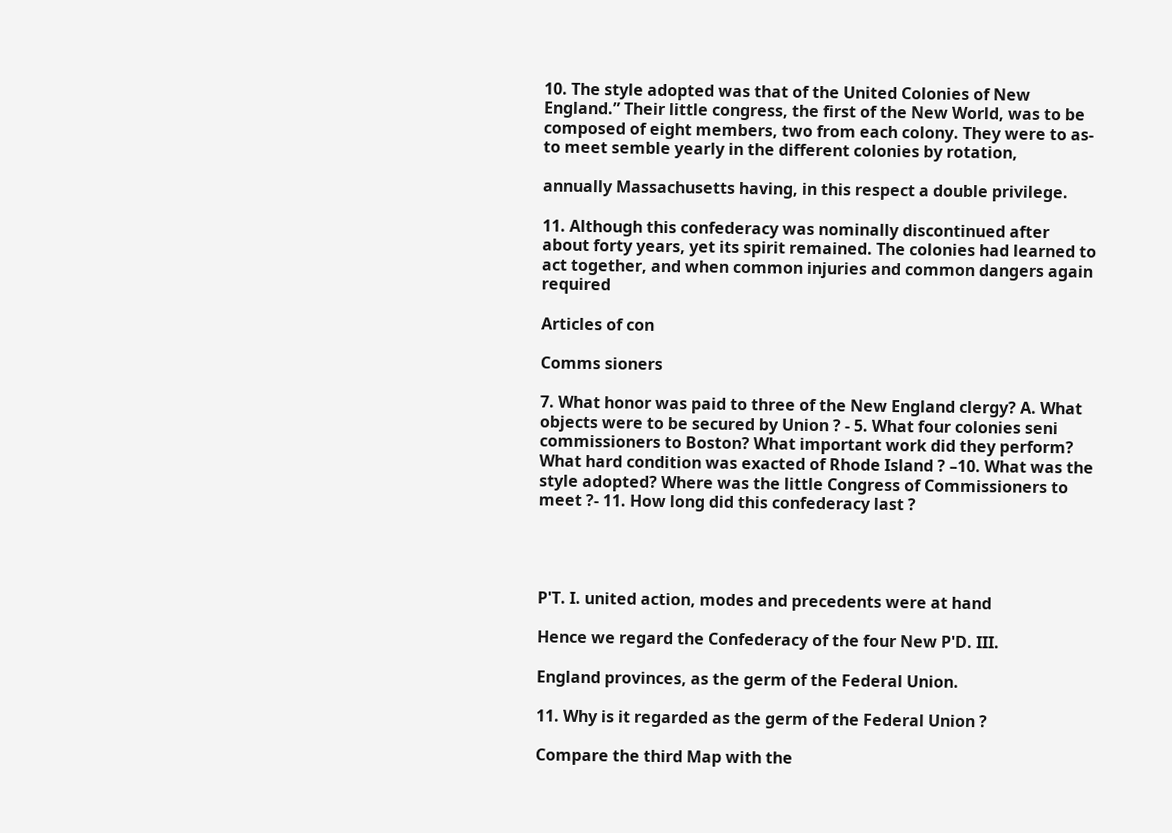10. The style adopted was that of the United Colonies of New England.” Their little congress, the first of the New World, was to be composed of eight members, two from each colony. They were to as- to meet semble yearly in the different colonies by rotation,

annually Massachusetts having, in this respect a double privilege.

11. Although this confederacy was nominally discontinued after about forty years, yet its spirit remained. The colonies had learned to act together, and when common injuries and common dangers again required

Articles of con

Comms sioners

7. What honor was paid to three of the New England clergy? A. What objects were to be secured by Union ? - 5. What four colonies seni commissioners to Boston? What important work did they perform? What hard condition was exacted of Rhode Island ? –10. What was the style adopted? Where was the little Congress of Commissioners to meet ?- 11. How long did this confederacy last ?




P'T. I. united action, modes and precedents were at hand

Hence we regard the Confederacy of the four New P'D. III.

England provinces, as the germ of the Federal Union.

11. Why is it regarded as the germ of the Federal Union ?

Compare the third Map with the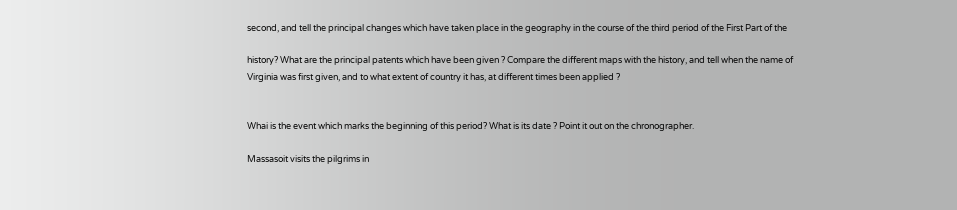second, and tell the principal changes which have taken place in the geography in the course of the third period of the First Part of the

history? What are the principal patents which have been given ? Compare the different maps with the history, and tell when the name of Virginia was first given, and to what extent of country it has, at different times been applied ?


Whai is the event which marks the beginning of this period? What is its date ? Point it out on the chronographer.

Massasoit visits the pilgrims in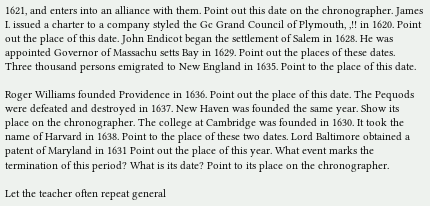1621, and enters into an alliance with them. Point out this date on the chronographer. James I. issued a charter to a company styled the Gc Grand Council of Plymouth, ,!! in 1620. Point out the place of this date. John Endicot began the settlement of Salem in 1628. He was appointed Governor of Massachu setts Bay in 1629. Point out the places of these dates. Three thousand persons emigrated to New England in 1635. Point to the place of this date.

Roger Williams founded Providence in 1636. Point out the place of this date. The Pequods were defeated and destroyed in 1637. New Haven was founded the same year. Show its place on the chronographer. The college at Cambridge was founded in 1630. It took the name of Harvard in 1638. Point to the place of these two dates. Lord Baltimore obtained a patent of Maryland in 1631 Point out the place of this year. What event marks the termination of this period? What is its date? Point to its place on the chronographer.

Let the teacher often repeat general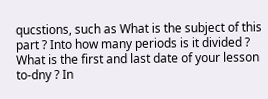qucstions, such as What is the subject of this part ? Into how many periods is it divided ? What is the first and last date of your lesson to-dny ? In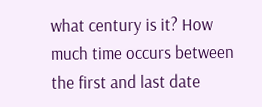what century is it? How much time occurs between the first and last date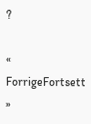?

« ForrigeFortsett »